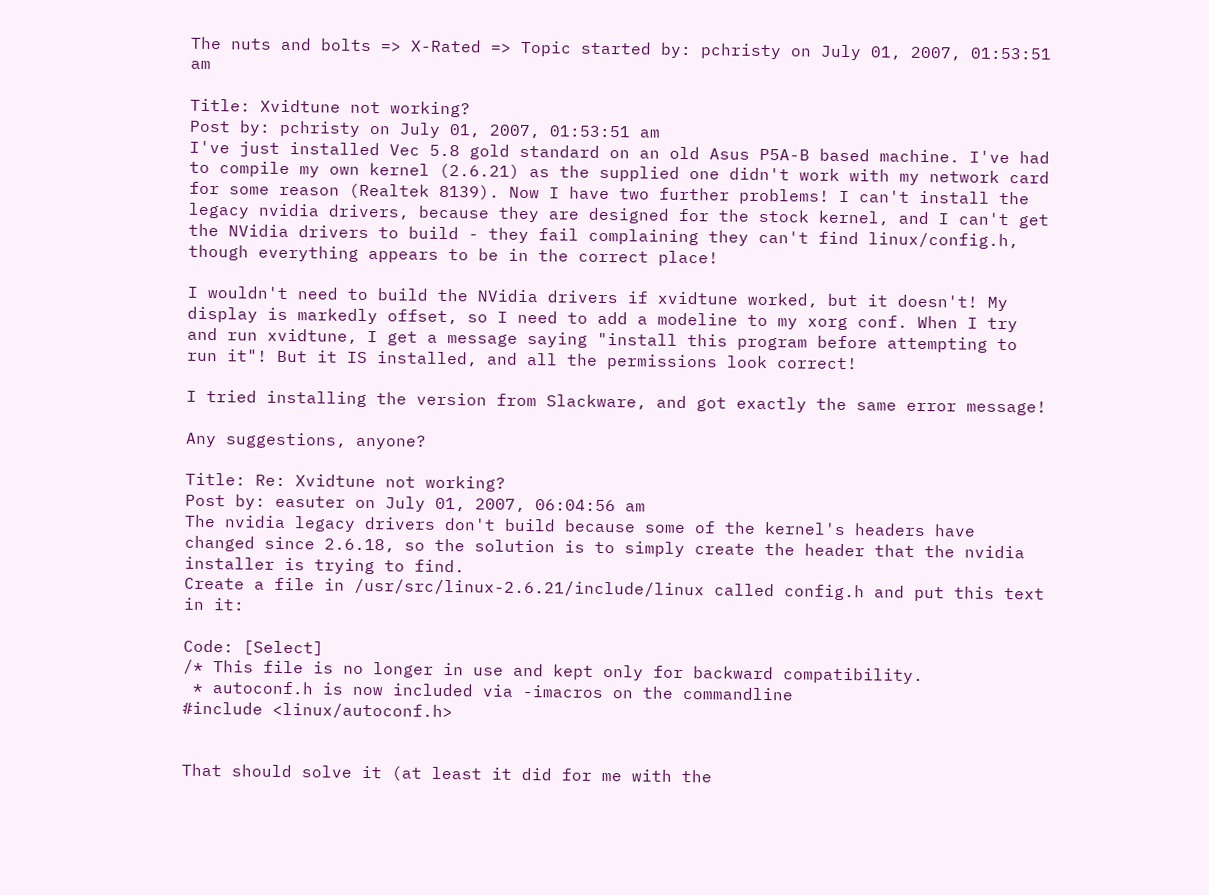The nuts and bolts => X-Rated => Topic started by: pchristy on July 01, 2007, 01:53:51 am

Title: Xvidtune not working?
Post by: pchristy on July 01, 2007, 01:53:51 am
I've just installed Vec 5.8 gold standard on an old Asus P5A-B based machine. I've had to compile my own kernel (2.6.21) as the supplied one didn't work with my network card for some reason (Realtek 8139). Now I have two further problems! I can't install the legacy nvidia drivers, because they are designed for the stock kernel, and I can't get the NVidia drivers to build - they fail complaining they can't find linux/config.h, though everything appears to be in the correct place!

I wouldn't need to build the NVidia drivers if xvidtune worked, but it doesn't! My display is markedly offset, so I need to add a modeline to my xorg conf. When I try and run xvidtune, I get a message saying "install this program before attempting to run it"! But it IS installed, and all the permissions look correct!

I tried installing the version from Slackware, and got exactly the same error message!

Any suggestions, anyone?

Title: Re: Xvidtune not working?
Post by: easuter on July 01, 2007, 06:04:56 am
The nvidia legacy drivers don't build because some of the kernel's headers have changed since 2.6.18, so the solution is to simply create the header that the nvidia installer is trying to find.
Create a file in /usr/src/linux-2.6.21/include/linux called config.h and put this text in it:

Code: [Select]
/* This file is no longer in use and kept only for backward compatibility.
 * autoconf.h is now included via -imacros on the commandline
#include <linux/autoconf.h>


That should solve it (at least it did for me with the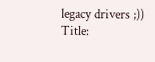legacy drivers ;))
Title: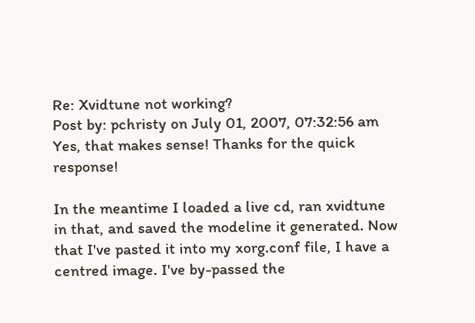Re: Xvidtune not working?
Post by: pchristy on July 01, 2007, 07:32:56 am
Yes, that makes sense! Thanks for the quick response!

In the meantime I loaded a live cd, ran xvidtune in that, and saved the modeline it generated. Now that I've pasted it into my xorg.conf file, I have a centred image. I've by-passed the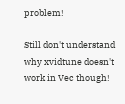problem!

Still don't understand why xvidtune doesn't work in Vec though!